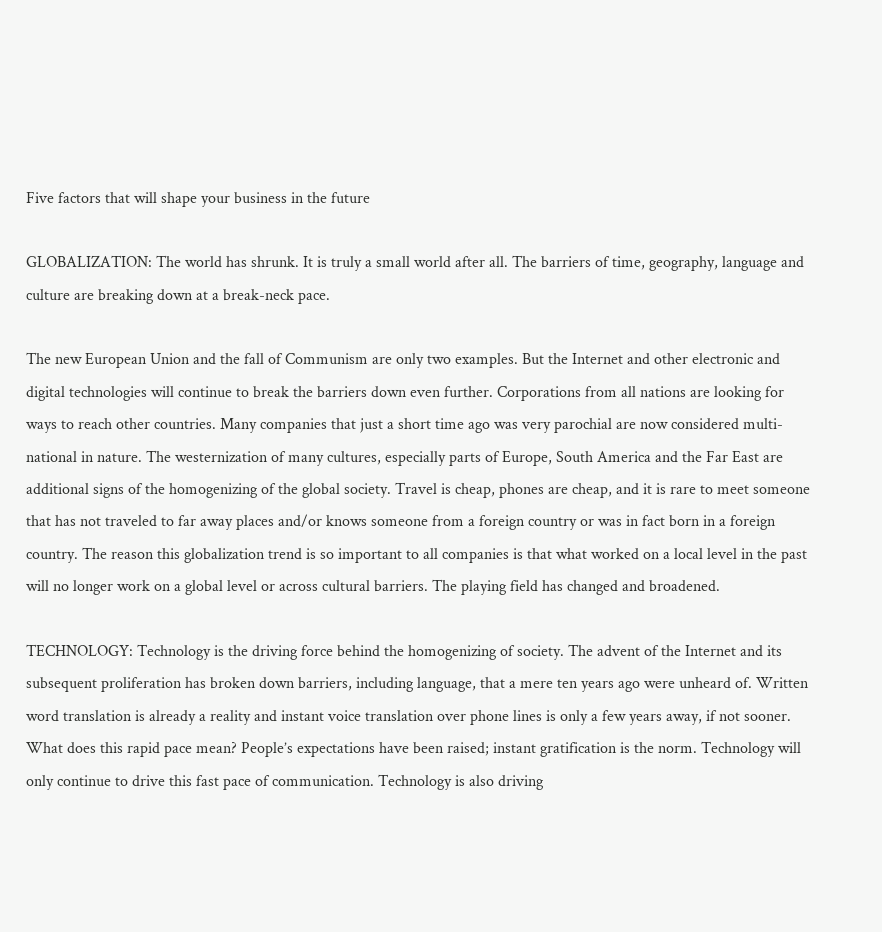Five factors that will shape your business in the future

GLOBALIZATION: The world has shrunk. It is truly a small world after all. The barriers of time, geography, language and culture are breaking down at a break-neck pace.

The new European Union and the fall of Communism are only two examples. But the Internet and other electronic and digital technologies will continue to break the barriers down even further. Corporations from all nations are looking for ways to reach other countries. Many companies that just a short time ago was very parochial are now considered multi-national in nature. The westernization of many cultures, especially parts of Europe, South America and the Far East are additional signs of the homogenizing of the global society. Travel is cheap, phones are cheap, and it is rare to meet someone that has not traveled to far away places and/or knows someone from a foreign country or was in fact born in a foreign country. The reason this globalization trend is so important to all companies is that what worked on a local level in the past will no longer work on a global level or across cultural barriers. The playing field has changed and broadened.

TECHNOLOGY: Technology is the driving force behind the homogenizing of society. The advent of the Internet and its subsequent proliferation has broken down barriers, including language, that a mere ten years ago were unheard of. Written word translation is already a reality and instant voice translation over phone lines is only a few years away, if not sooner. What does this rapid pace mean? People’s expectations have been raised; instant gratification is the norm. Technology will only continue to drive this fast pace of communication. Technology is also driving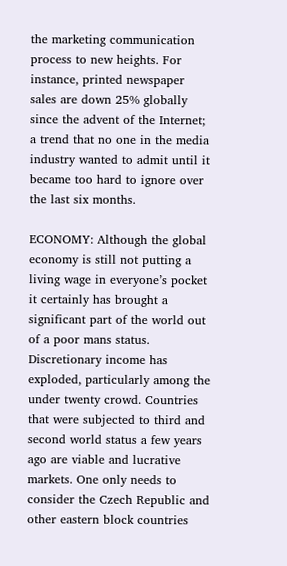the marketing communication process to new heights. For instance, printed newspaper sales are down 25% globally since the advent of the Internet; a trend that no one in the media industry wanted to admit until it became too hard to ignore over the last six months.

ECONOMY: Although the global economy is still not putting a living wage in everyone’s pocket it certainly has brought a significant part of the world out of a poor mans status. Discretionary income has exploded, particularly among the under twenty crowd. Countries that were subjected to third and second world status a few years ago are viable and lucrative markets. One only needs to consider the Czech Republic and other eastern block countries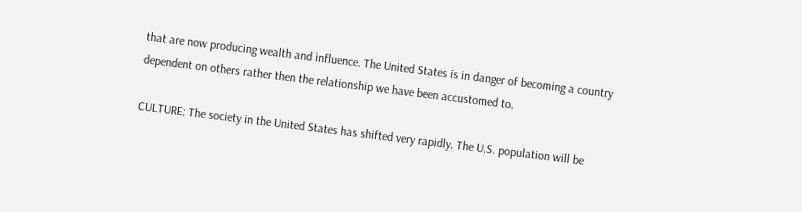that are now producing wealth and influence. The United States is in danger of becoming a country dependent on others rather then the relationship we have been accustomed to.

CULTURE: The society in the United States has shifted very rapidly. The U.S. population will be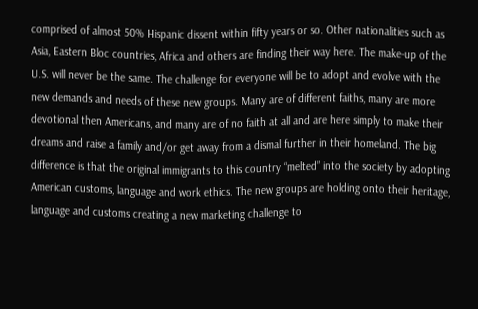comprised of almost 50% Hispanic dissent within fifty years or so. Other nationalities such as Asia, Eastern Bloc countries, Africa and others are finding their way here. The make-up of the U.S. will never be the same. The challenge for everyone will be to adopt and evolve with the new demands and needs of these new groups. Many are of different faiths, many are more devotional then Americans, and many are of no faith at all and are here simply to make their dreams and raise a family and/or get away from a dismal further in their homeland. The big difference is that the original immigrants to this country “melted” into the society by adopting American customs, language and work ethics. The new groups are holding onto their heritage, language and customs creating a new marketing challenge to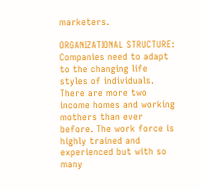marketers.

ORGANIZATIONAL STRUCTURE: Companies need to adapt to the changing life styles of individuals. There are more two income homes and working mothers than ever before. The work force is highly trained and experienced but with so many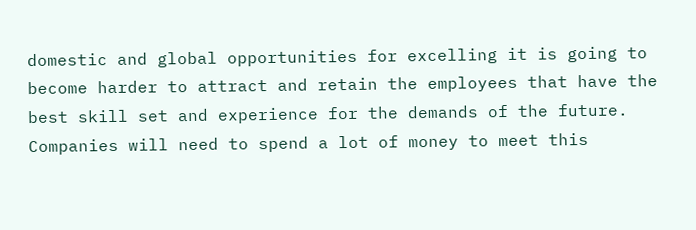domestic and global opportunities for excelling it is going to become harder to attract and retain the employees that have the best skill set and experience for the demands of the future. Companies will need to spend a lot of money to meet this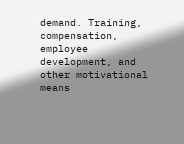demand. Training, compensation, employee development, and other motivational means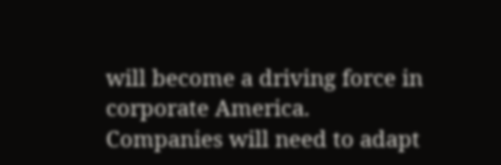will become a driving force in corporate America. Companies will need to adapt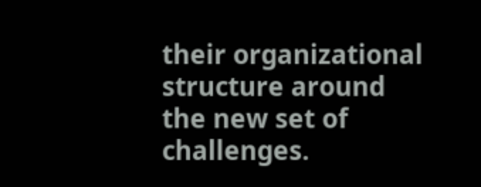their organizational structure around the new set of challenges.